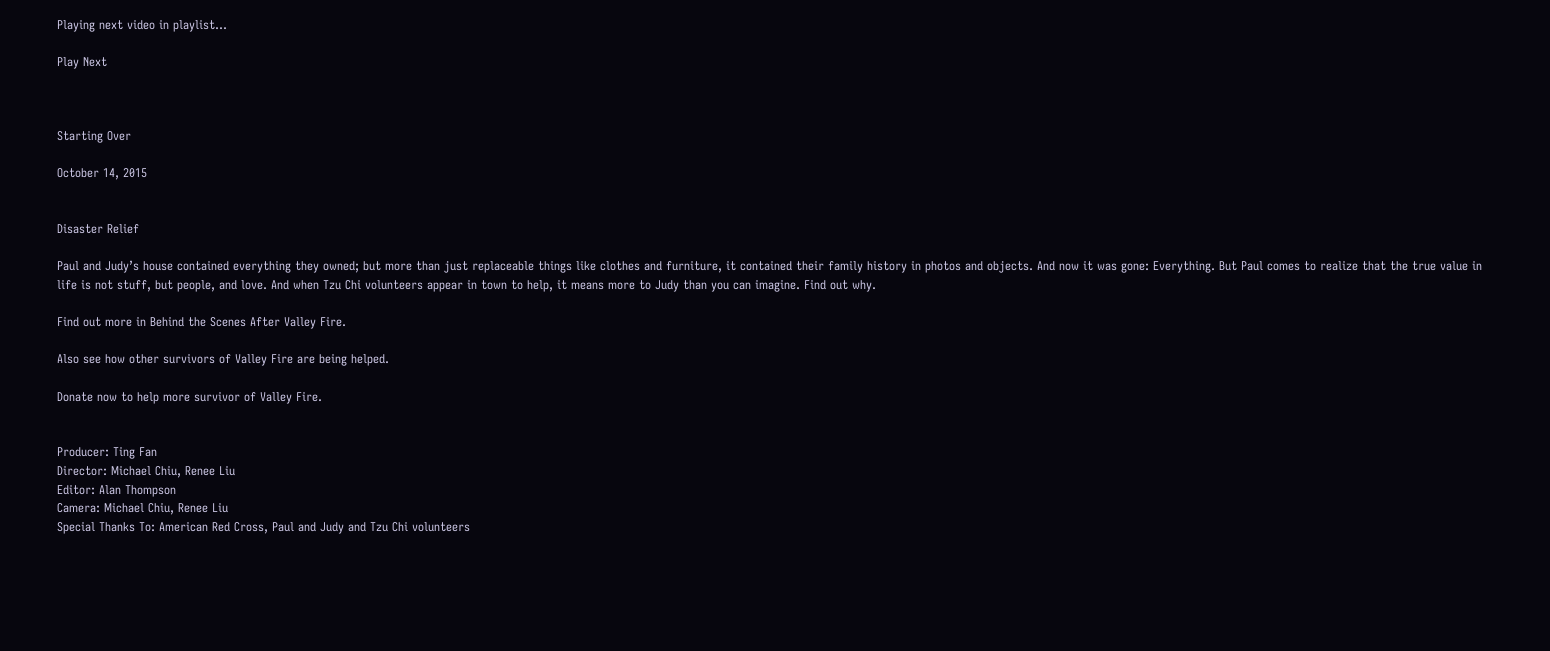Playing next video in playlist...

Play Next



Starting Over

October 14, 2015


Disaster Relief

Paul and Judy’s house contained everything they owned; but more than just replaceable things like clothes and furniture, it contained their family history in photos and objects. And now it was gone: Everything. But Paul comes to realize that the true value in life is not stuff, but people, and love. And when Tzu Chi volunteers appear in town to help, it means more to Judy than you can imagine. Find out why.

Find out more in Behind the Scenes After Valley Fire.

Also see how other survivors of Valley Fire are being helped.

Donate now to help more survivor of Valley Fire.


Producer: Ting Fan
Director: Michael Chiu, Renee Liu
Editor: Alan Thompson
Camera: Michael Chiu, Renee Liu
Special Thanks To: American Red Cross, Paul and Judy and Tzu Chi volunteers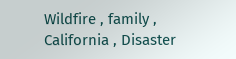Wildfire , family , California , Disaster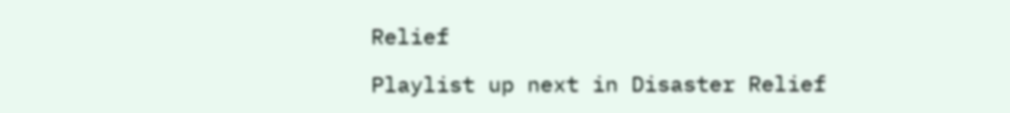Relief

Playlist up next in Disaster Relief